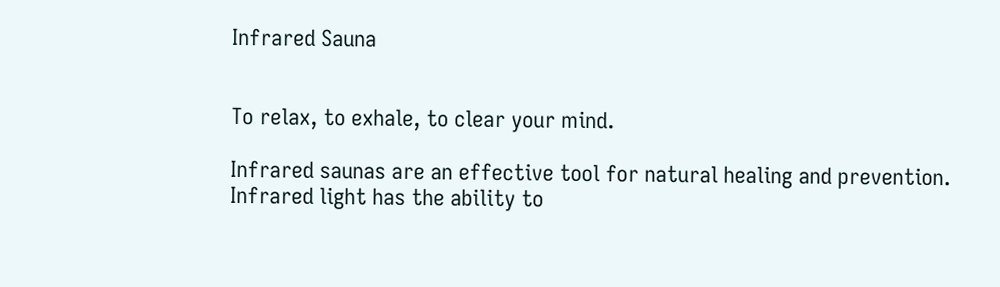Infrared Sauna


To relax, to exhale, to clear your mind.

Infrared saunas are an effective tool for natural healing and prevention. Infrared light has the ability to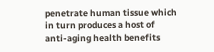penetrate human tissue which in turn produces a host of anti-aging health benefits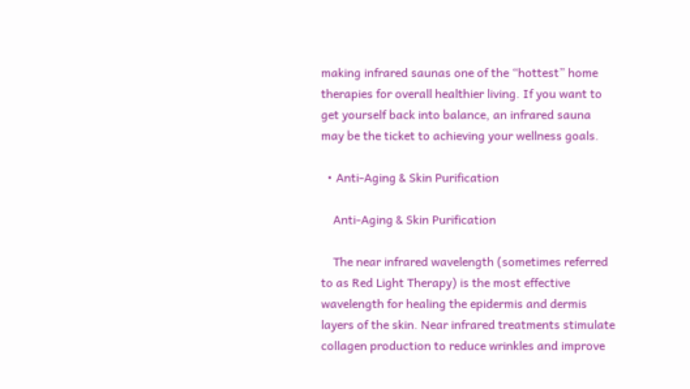making infrared saunas one of the “hottest” home therapies for overall healthier living. If you want to get yourself back into balance, an infrared sauna may be the ticket to achieving your wellness goals.

  • Anti-Aging & Skin Purification

    Anti-Aging & Skin Purification

    The near infrared wavelength (sometimes referred to as Red Light Therapy) is the most effective wavelength for healing the epidermis and dermis layers of the skin. Near infrared treatments stimulate collagen production to reduce wrinkles and improve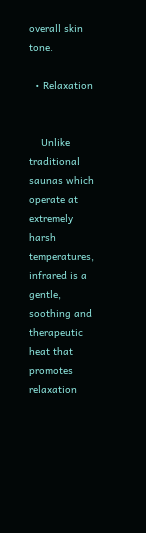overall skin tone.

  • Relaxation


    Unlike traditional saunas which operate at extremely harsh temperatures, infrared is a gentle, soothing and therapeutic heat that promotes relaxation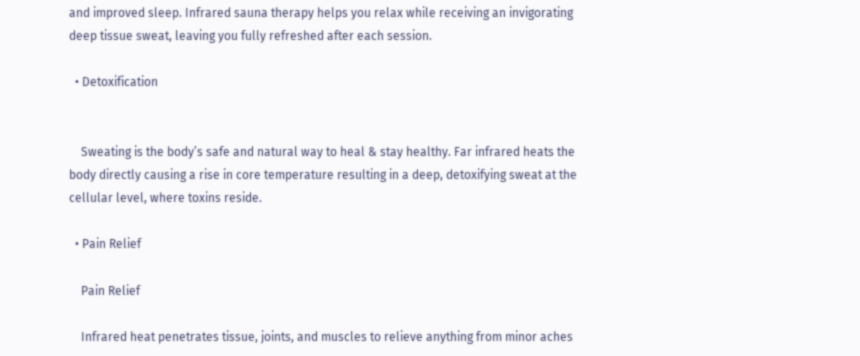and improved sleep. Infrared sauna therapy helps you relax while receiving an invigorating deep tissue sweat, leaving you fully refreshed after each session.

  • Detoxification


    Sweating is the body’s safe and natural way to heal & stay healthy. Far infrared heats the body directly causing a rise in core temperature resulting in a deep, detoxifying sweat at the cellular level, where toxins reside.

  • Pain Relief

    Pain Relief

    Infrared heat penetrates tissue, joints, and muscles to relieve anything from minor aches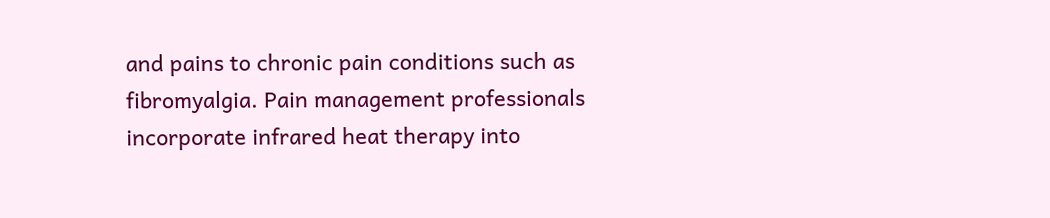and pains to chronic pain conditions such as fibromyalgia. Pain management professionals incorporate infrared heat therapy into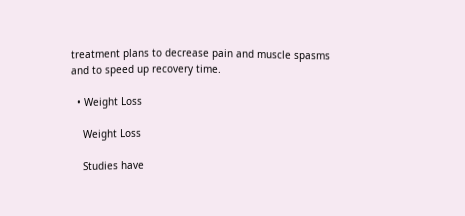treatment plans to decrease pain and muscle spasms and to speed up recovery time.

  • Weight Loss

    Weight Loss

    Studies have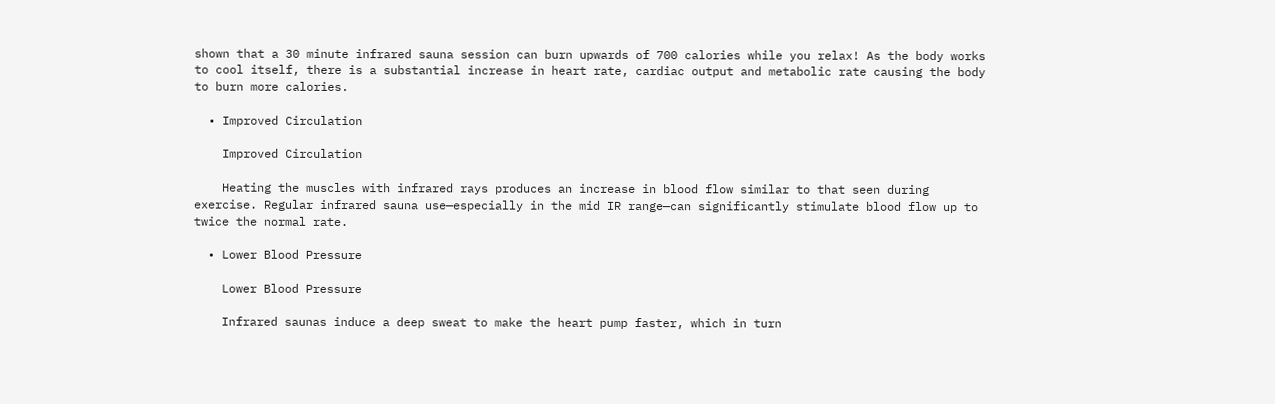shown that a 30 minute infrared sauna session can burn upwards of 700 calories while you relax! As the body works to cool itself, there is a substantial increase in heart rate, cardiac output and metabolic rate causing the body to burn more calories.

  • Improved Circulation

    Improved Circulation

    Heating the muscles with infrared rays produces an increase in blood flow similar to that seen during exercise. Regular infrared sauna use—especially in the mid IR range—can significantly stimulate blood flow up to twice the normal rate.

  • Lower Blood Pressure

    Lower Blood Pressure

    Infrared saunas induce a deep sweat to make the heart pump faster, which in turn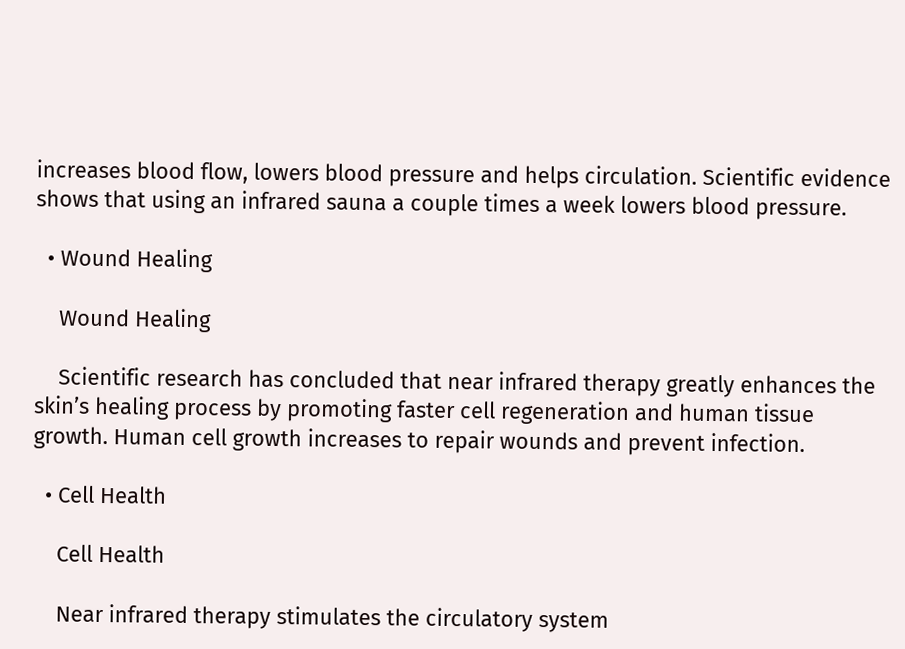increases blood flow, lowers blood pressure and helps circulation. Scientific evidence shows that using an infrared sauna a couple times a week lowers blood pressure.

  • Wound Healing

    Wound Healing

    Scientific research has concluded that near infrared therapy greatly enhances the skin’s healing process by promoting faster cell regeneration and human tissue growth. Human cell growth increases to repair wounds and prevent infection.

  • Cell Health

    Cell Health

    Near infrared therapy stimulates the circulatory system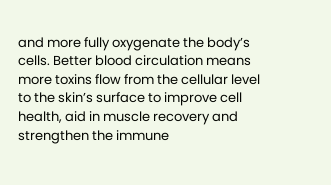and more fully oxygenate the body’s cells. Better blood circulation means more toxins flow from the cellular level to the skin’s surface to improve cell health, aid in muscle recovery and strengthen the immune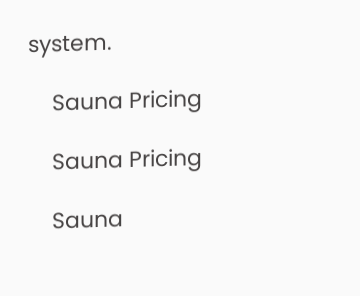system.

    Sauna Pricing

    Sauna Pricing

    Sauna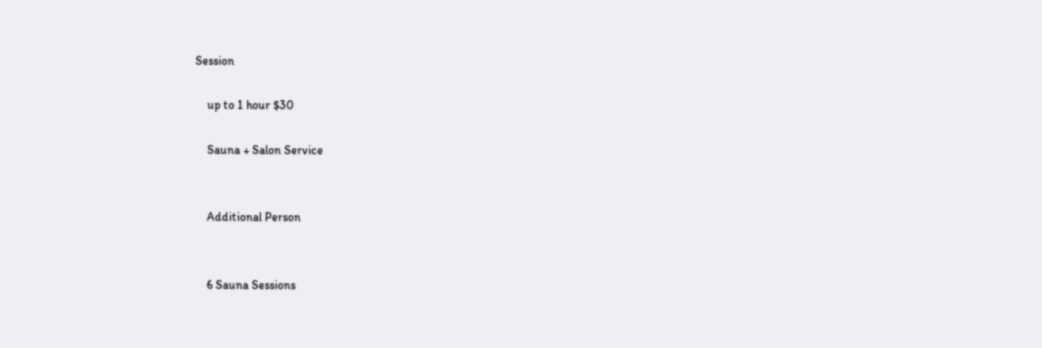Session

    up to 1 hour $30

    Sauna + Salon Service


    Additional Person


    6 Sauna Sessions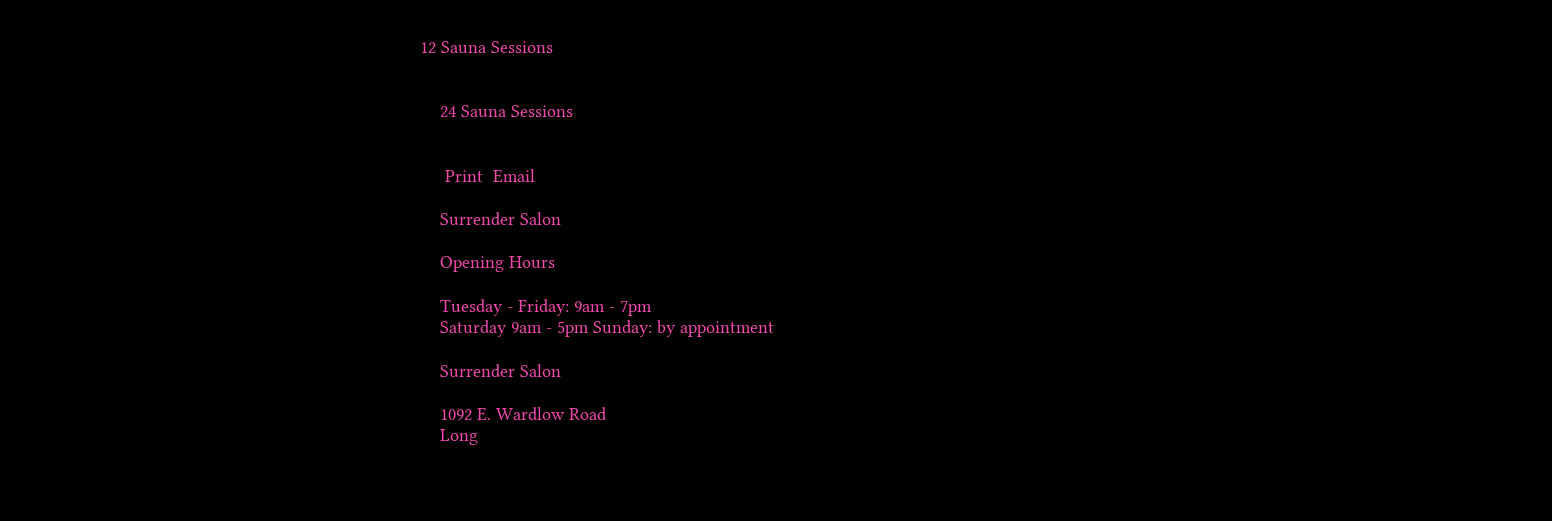12 Sauna Sessions


    24 Sauna Sessions


     Print  Email

    Surrender Salon

    Opening Hours

    Tuesday - Friday: 9am - 7pm
    Saturday 9am - 5pm Sunday: by appointment

    Surrender Salon

    1092 E. Wardlow Road
    Long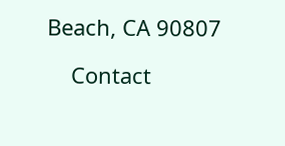Beach, CA 90807

    Contact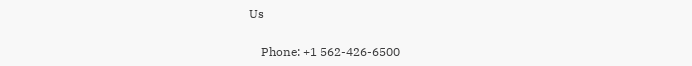Us

    Phone: +1 562-426-6500